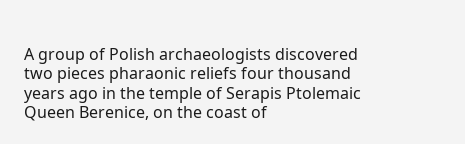A group of Polish archaeologists discovered two pieces pharaonic reliefs four thousand years ago in the temple of Serapis Ptolemaic Queen Berenice, on the coast of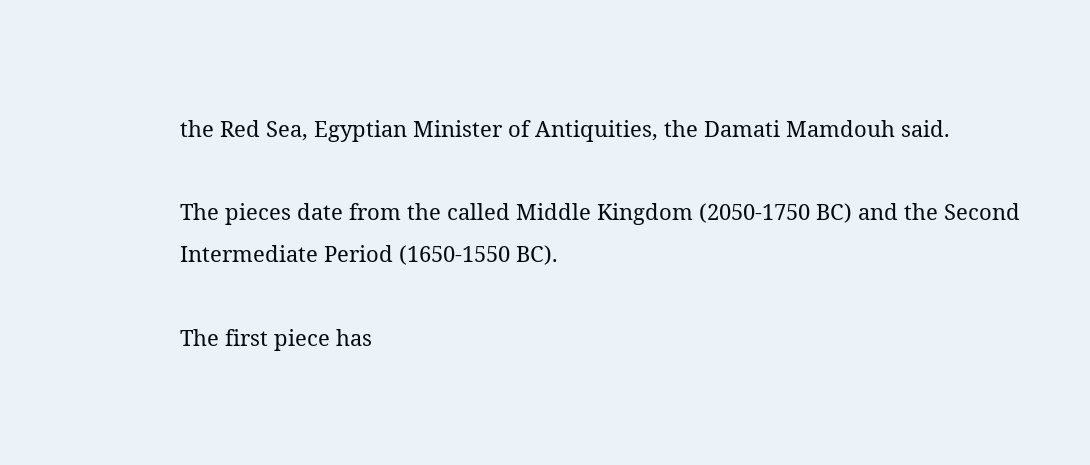the Red Sea, Egyptian Minister of Antiquities, the Damati Mamdouh said.

The pieces date from the called Middle Kingdom (2050-1750 BC) and the Second Intermediate Period (1650-1550 BC).

The first piece has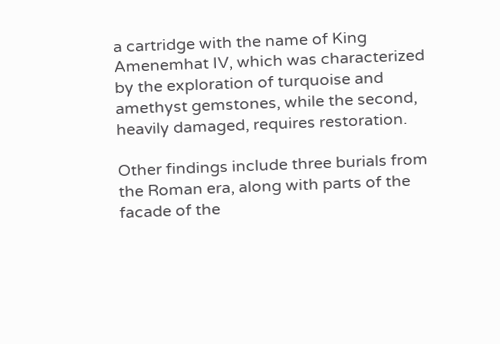a cartridge with the name of King Amenemhat IV, which was characterized by the exploration of turquoise and amethyst gemstones, while the second, heavily damaged, requires restoration.

Other findings include three burials from the Roman era, along with parts of the facade of the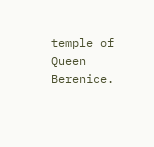temple of Queen Berenice.